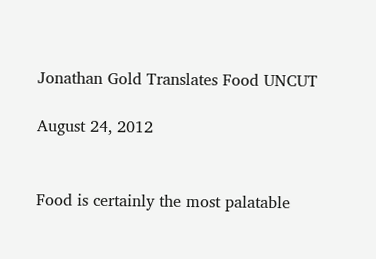Jonathan Gold Translates Food UNCUT

August 24, 2012


Food is certainly the most palatable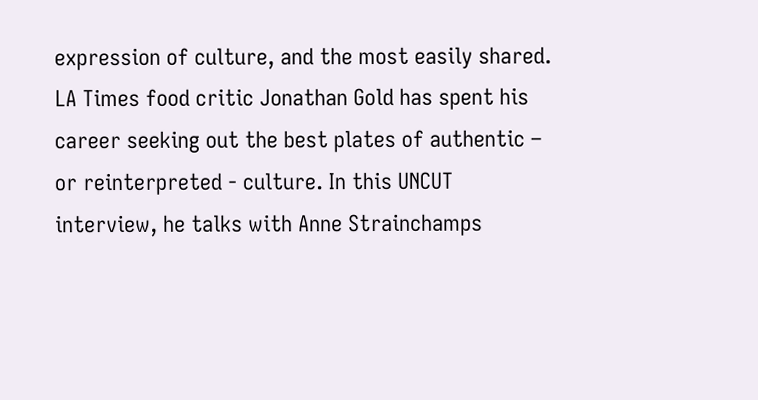expression of culture, and the most easily shared.
LA Times food critic Jonathan Gold has spent his career seeking out the best plates of authentic – or reinterpreted - culture. In this UNCUT interview, he talks with Anne Strainchamps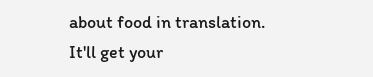about food in translation.
It'll get your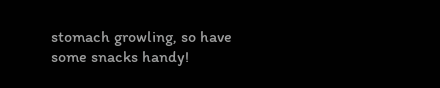stomach growling, so have some snacks handy!